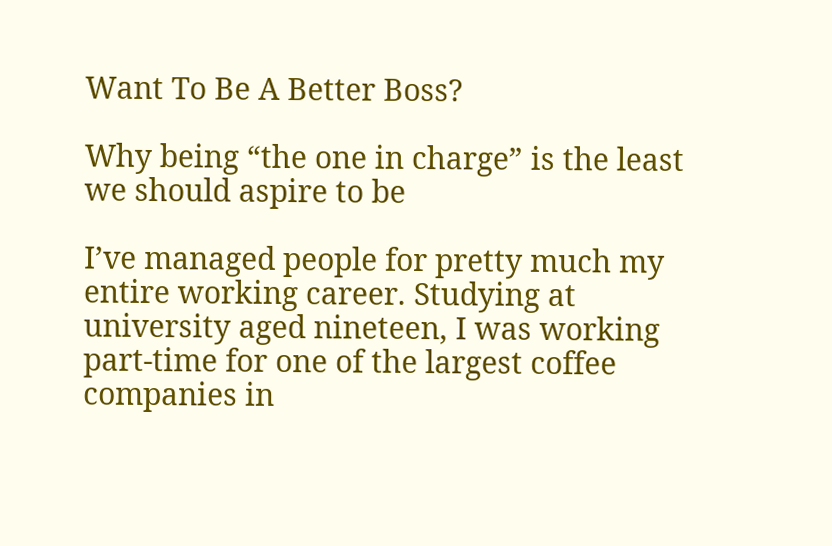Want To Be A Better Boss?

Why being “the one in charge” is the least we should aspire to be

I’ve managed people for pretty much my entire working career. Studying at university aged nineteen, I was working part-time for one of the largest coffee companies in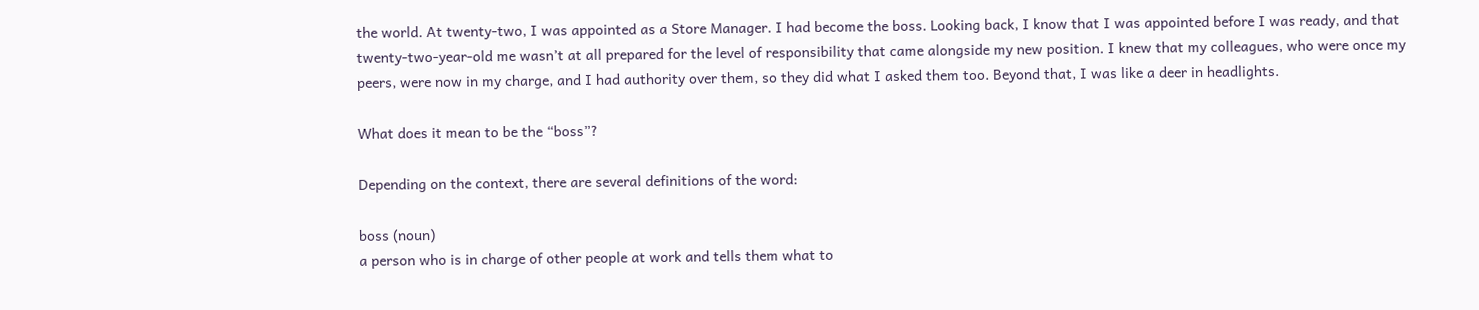the world. At twenty-two, I was appointed as a Store Manager. I had become the boss. Looking back, I know that I was appointed before I was ready, and that twenty-two-year-old me wasn’t at all prepared for the level of responsibility that came alongside my new position. I knew that my colleagues, who were once my peers, were now in my charge, and I had authority over them, so they did what I asked them too. Beyond that, I was like a deer in headlights.

What does it mean to be the “boss”?

Depending on the context, there are several definitions of the word:

boss (noun)
a person who is in charge of other people at work and tells them what to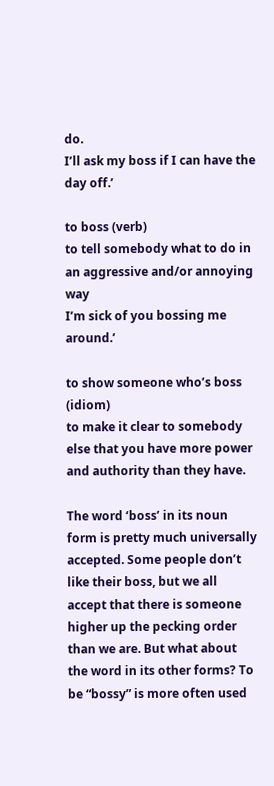do.
I’ll ask my boss if I can have the day off.’

to boss (verb)
to tell somebody what to do in an aggressive and/or annoying way
I’m sick of you bossing me around.’

to show someone who’s boss (idiom)
to make it clear to somebody else that you have more power and authority than they have.

The word ‘boss’ in its noun form is pretty much universally accepted. Some people don’t like their boss, but we all accept that there is someone higher up the pecking order than we are. But what about the word in its other forms? To be “bossy” is more often used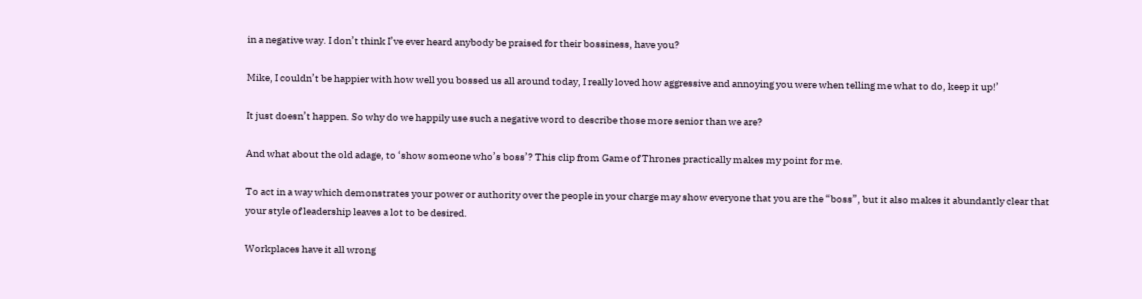in a negative way. I don’t think I’ve ever heard anybody be praised for their bossiness, have you?

Mike, I couldn’t be happier with how well you bossed us all around today, I really loved how aggressive and annoying you were when telling me what to do, keep it up!’

It just doesn’t happen. So why do we happily use such a negative word to describe those more senior than we are?

And what about the old adage, to ‘show someone who’s boss’? This clip from Game of Thrones practically makes my point for me.

To act in a way which demonstrates your power or authority over the people in your charge may show everyone that you are the “boss”, but it also makes it abundantly clear that your style of leadership leaves a lot to be desired.

Workplaces have it all wrong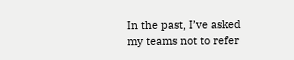In the past, I’ve asked my teams not to refer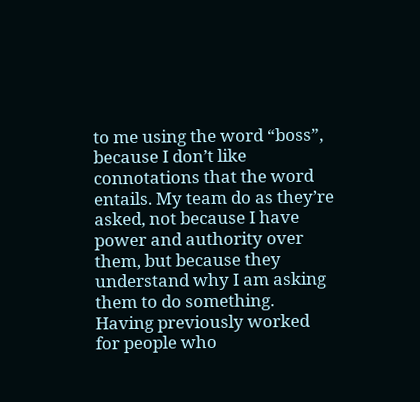to me using the word “boss”, because I don’t like connotations that the word entails. My team do as they’re asked, not because I have power and authority over them, but because they understand why I am asking them to do something. Having previously worked for people who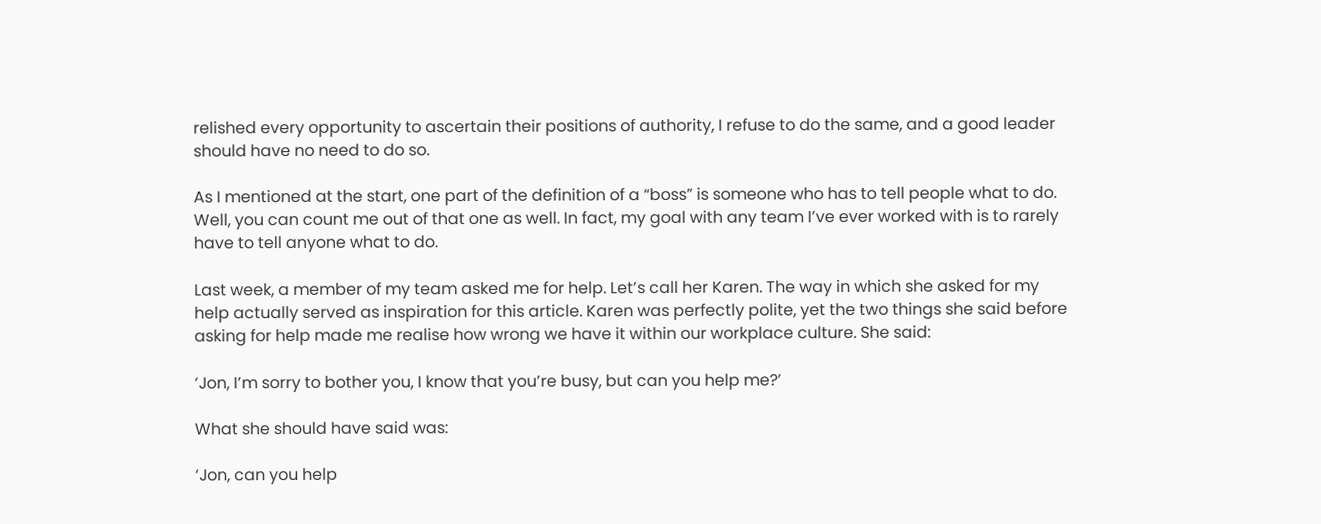relished every opportunity to ascertain their positions of authority, I refuse to do the same, and a good leader should have no need to do so.

As I mentioned at the start, one part of the definition of a “boss” is someone who has to tell people what to do. Well, you can count me out of that one as well. In fact, my goal with any team I’ve ever worked with is to rarely have to tell anyone what to do.

Last week, a member of my team asked me for help. Let’s call her Karen. The way in which she asked for my help actually served as inspiration for this article. Karen was perfectly polite, yet the two things she said before asking for help made me realise how wrong we have it within our workplace culture. She said:

‘Jon, I’m sorry to bother you, I know that you’re busy, but can you help me?’

What she should have said was:

‘Jon, can you help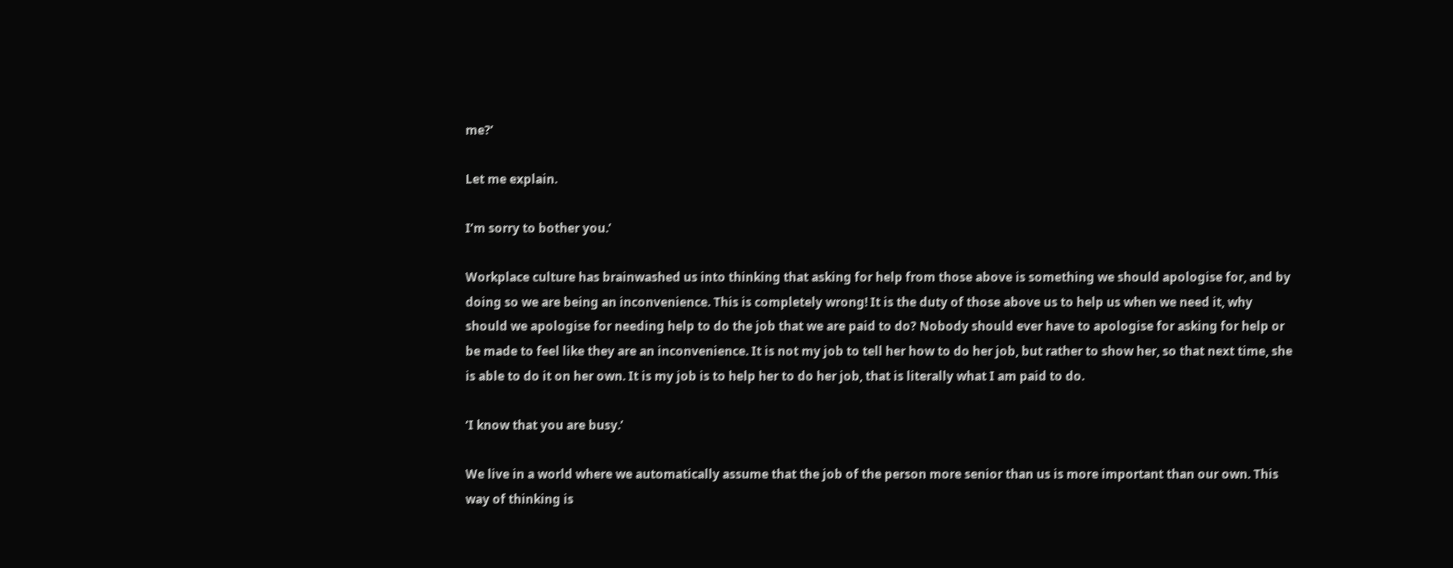me?’

Let me explain.

I’m sorry to bother you.’

Workplace culture has brainwashed us into thinking that asking for help from those above is something we should apologise for, and by doing so we are being an inconvenience. This is completely wrong! It is the duty of those above us to help us when we need it, why should we apologise for needing help to do the job that we are paid to do? Nobody should ever have to apologise for asking for help or be made to feel like they are an inconvenience. It is not my job to tell her how to do her job, but rather to show her, so that next time, she is able to do it on her own. It is my job is to help her to do her job, that is literally what I am paid to do.

‘I know that you are busy.’

We live in a world where we automatically assume that the job of the person more senior than us is more important than our own. This way of thinking is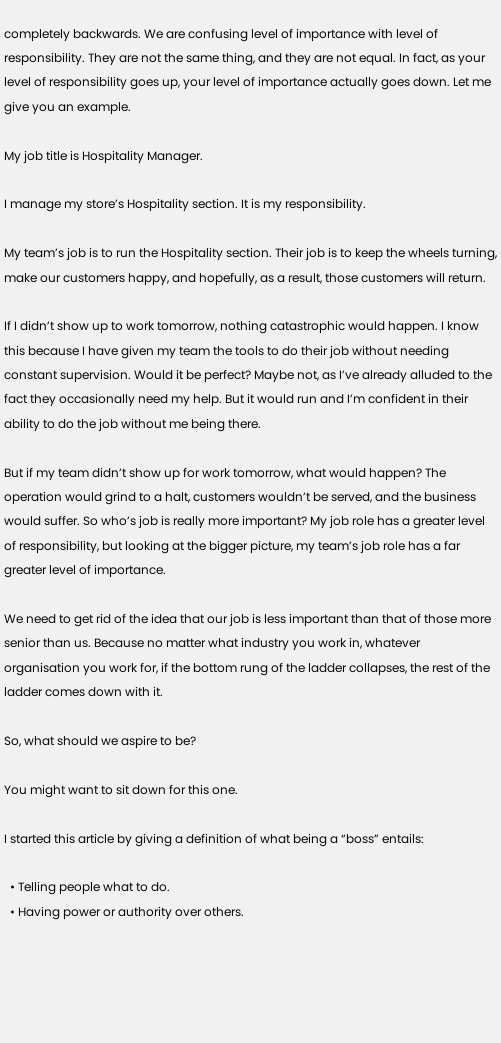completely backwards. We are confusing level of importance with level of responsibility. They are not the same thing, and they are not equal. In fact, as your level of responsibility goes up, your level of importance actually goes down. Let me give you an example.

My job title is Hospitality Manager.

I manage my store’s Hospitality section. It is my responsibility.

My team’s job is to run the Hospitality section. Their job is to keep the wheels turning, make our customers happy, and hopefully, as a result, those customers will return.

If I didn’t show up to work tomorrow, nothing catastrophic would happen. I know this because I have given my team the tools to do their job without needing constant supervision. Would it be perfect? Maybe not, as I’ve already alluded to the fact they occasionally need my help. But it would run and I’m confident in their ability to do the job without me being there.

But if my team didn’t show up for work tomorrow, what would happen? The operation would grind to a halt, customers wouldn’t be served, and the business would suffer. So who’s job is really more important? My job role has a greater level of responsibility, but looking at the bigger picture, my team’s job role has a far greater level of importance.

We need to get rid of the idea that our job is less important than that of those more senior than us. Because no matter what industry you work in, whatever organisation you work for, if the bottom rung of the ladder collapses, the rest of the ladder comes down with it.

So, what should we aspire to be?

You might want to sit down for this one.

I started this article by giving a definition of what being a “boss” entails:

  • Telling people what to do.
  • Having power or authority over others.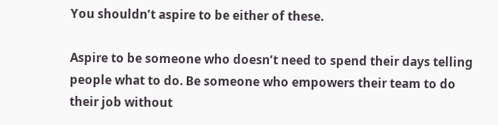You shouldn’t aspire to be either of these.

Aspire to be someone who doesn’t need to spend their days telling people what to do. Be someone who empowers their team to do their job without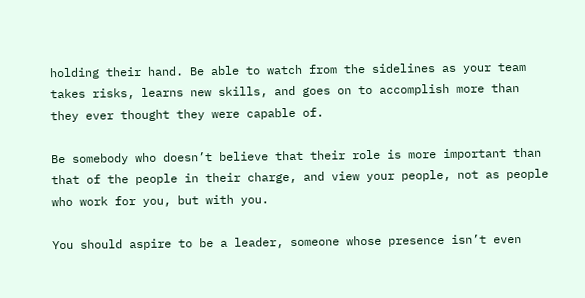holding their hand. Be able to watch from the sidelines as your team takes risks, learns new skills, and goes on to accomplish more than they ever thought they were capable of.

Be somebody who doesn’t believe that their role is more important than that of the people in their charge, and view your people, not as people who work for you, but with you.

You should aspire to be a leader, someone whose presence isn’t even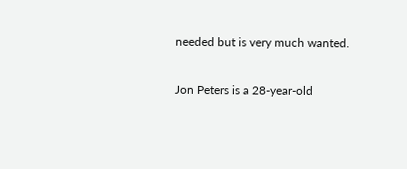needed but is very much wanted.

Jon Peters is a 28-year-old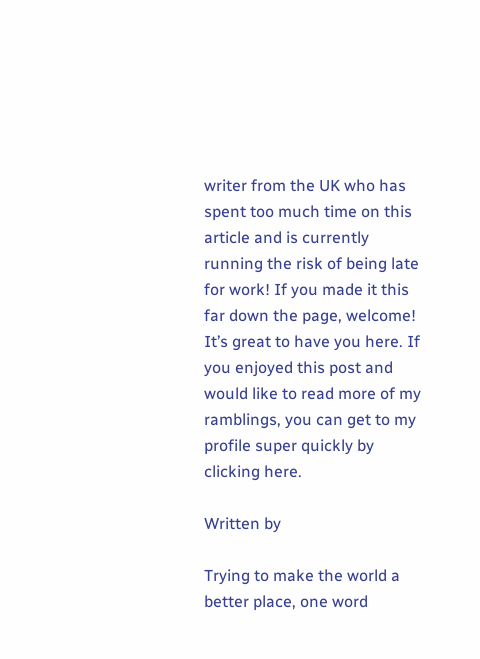writer from the UK who has spent too much time on this article and is currently running the risk of being late for work! If you made it this far down the page, welcome! It’s great to have you here. If you enjoyed this post and would like to read more of my ramblings, you can get to my profile super quickly by clicking here.

Written by

Trying to make the world a better place, one word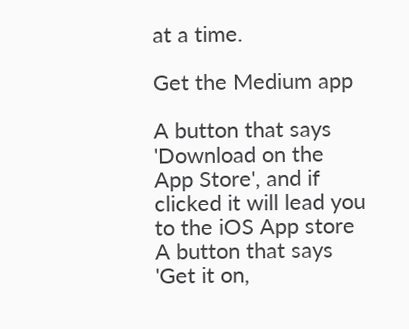at a time.

Get the Medium app

A button that says 'Download on the App Store', and if clicked it will lead you to the iOS App store
A button that says 'Get it on,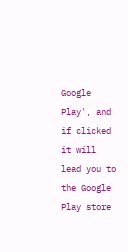Google Play', and if clicked it will lead you to the Google Play store